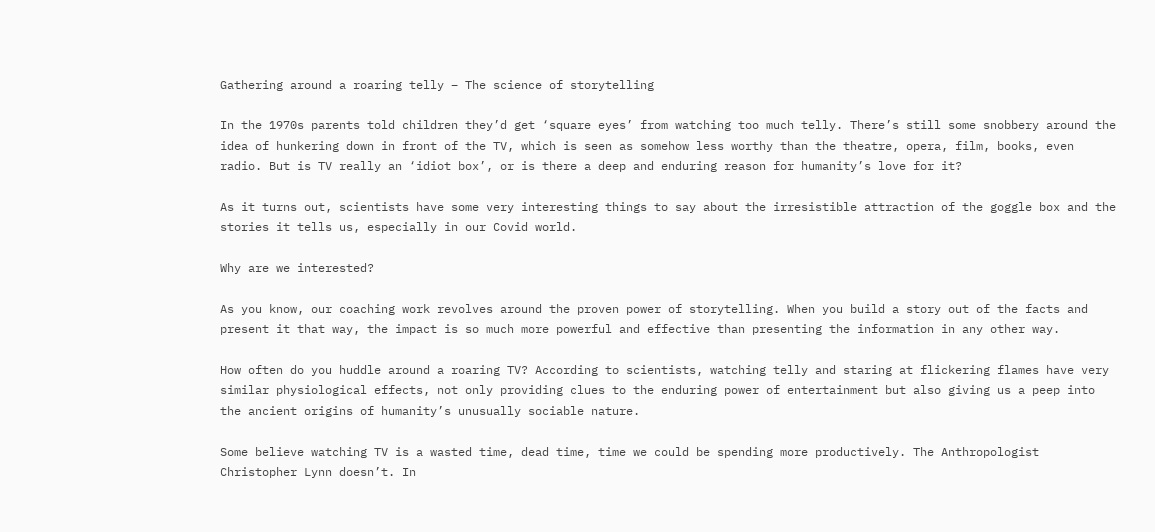Gathering around a roaring telly – The science of storytelling

In the 1970s parents told children they’d get ‘square eyes’ from watching too much telly. There’s still some snobbery around the idea of hunkering down in front of the TV, which is seen as somehow less worthy than the theatre, opera, film, books, even radio. But is TV really an ‘idiot box’, or is there a deep and enduring reason for humanity’s love for it?

As it turns out, scientists have some very interesting things to say about the irresistible attraction of the goggle box and the stories it tells us, especially in our Covid world.

Why are we interested?

As you know, our coaching work revolves around the proven power of storytelling. When you build a story out of the facts and present it that way, the impact is so much more powerful and effective than presenting the information in any other way.

How often do you huddle around a roaring TV? According to scientists, watching telly and staring at flickering flames have very similar physiological effects, not only providing clues to the enduring power of entertainment but also giving us a peep into the ancient origins of humanity’s unusually sociable nature.

Some believe watching TV is a wasted time, dead time, time we could be spending more productively. The Anthropologist Christopher Lynn doesn’t. In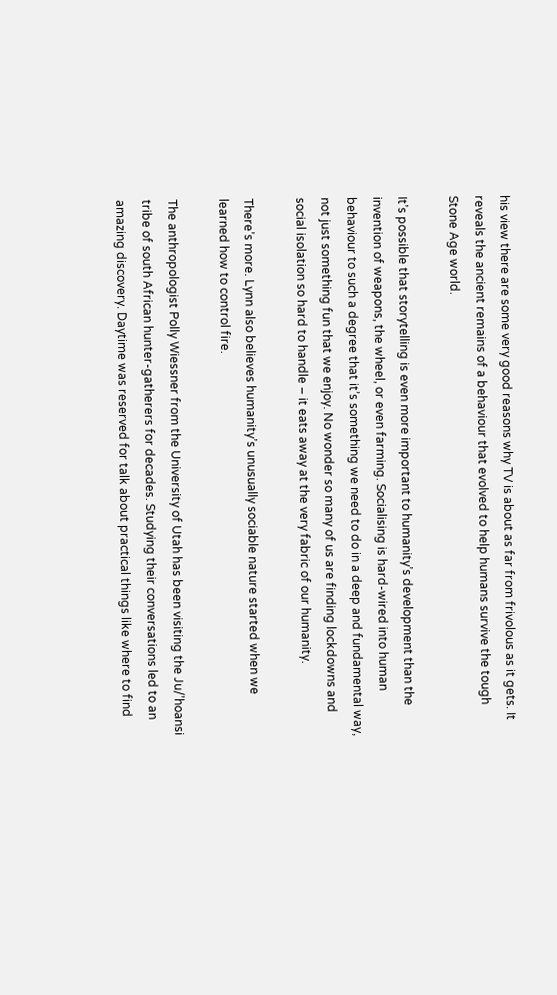his view there are some very good reasons why TV is about as far from frivolous as it gets. It reveals the ancient remains of a behaviour that evolved to help humans survive the tough Stone Age world.

It’s possible that storytelling is even more important to humanity’s development than the invention of weapons, the wheel, or even farming. Socialising is hard-wired into human behaviour to such a degree that it’s something we need to do in a deep and fundamental way, not just something fun that we enjoy. No wonder so many of us are finding lockdowns and social isolation so hard to handle – it eats away at the very fabric of our humanity.

There’s more. Lynn also believes humanity’s unusually sociable nature started when we learned how to control fire.

The anthropologist Polly Wiessner from the University of Utah has been visiting the Ju/’hoansi tribe of south African hunter-gatherers for decades. Studying their conversations led to an amazing discovery. Daytime was reserved for talk about practical things like where to find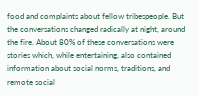food and complaints about fellow tribespeople. But the conversations changed radically at night, around the fire. About 80% of these conversations were stories which, while entertaining, also contained information about social norms, traditions, and remote social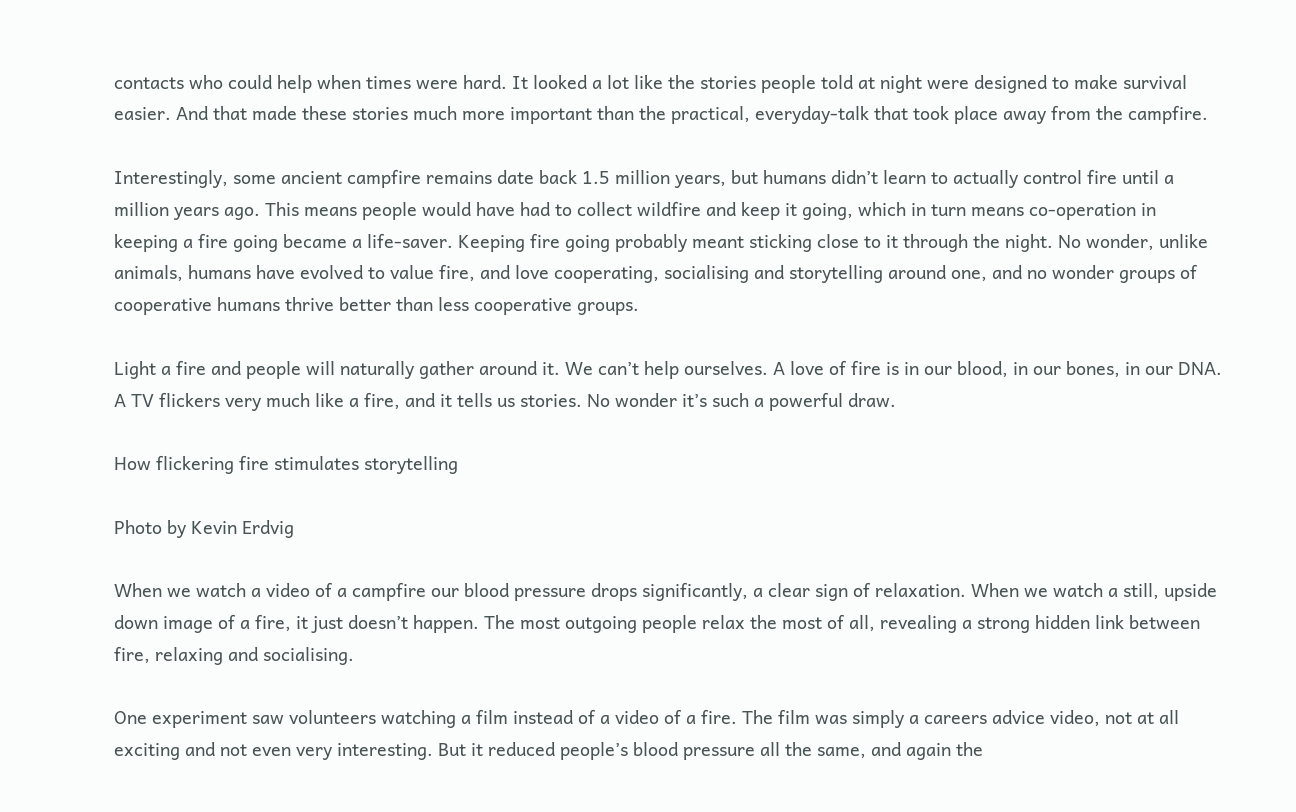contacts who could help when times were hard. It looked a lot like the stories people told at night were designed to make survival easier. And that made these stories much more important than the practical, everyday-talk that took place away from the campfire.

Interestingly, some ancient campfire remains date back 1.5 million years, but humans didn’t learn to actually control fire until a million years ago. This means people would have had to collect wildfire and keep it going, which in turn means co-operation in keeping a fire going became a life-saver. Keeping fire going probably meant sticking close to it through the night. No wonder, unlike animals, humans have evolved to value fire, and love cooperating, socialising and storytelling around one, and no wonder groups of cooperative humans thrive better than less cooperative groups.

Light a fire and people will naturally gather around it. We can’t help ourselves. A love of fire is in our blood, in our bones, in our DNA. A TV flickers very much like a fire, and it tells us stories. No wonder it’s such a powerful draw.

How flickering fire stimulates storytelling

Photo by Kevin Erdvig

When we watch a video of a campfire our blood pressure drops significantly, a clear sign of relaxation. When we watch a still, upside down image of a fire, it just doesn’t happen. The most outgoing people relax the most of all, revealing a strong hidden link between fire, relaxing and socialising.

One experiment saw volunteers watching a film instead of a video of a fire. The film was simply a careers advice video, not at all exciting and not even very interesting. But it reduced people’s blood pressure all the same, and again the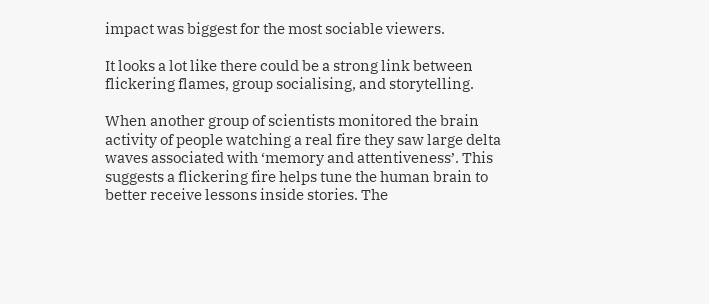impact was biggest for the most sociable viewers.

It looks a lot like there could be a strong link between flickering flames, group socialising, and storytelling.

When another group of scientists monitored the brain activity of people watching a real fire they saw large delta waves associated with ‘memory and attentiveness’. This suggests a flickering fire helps tune the human brain to better receive lessons inside stories. The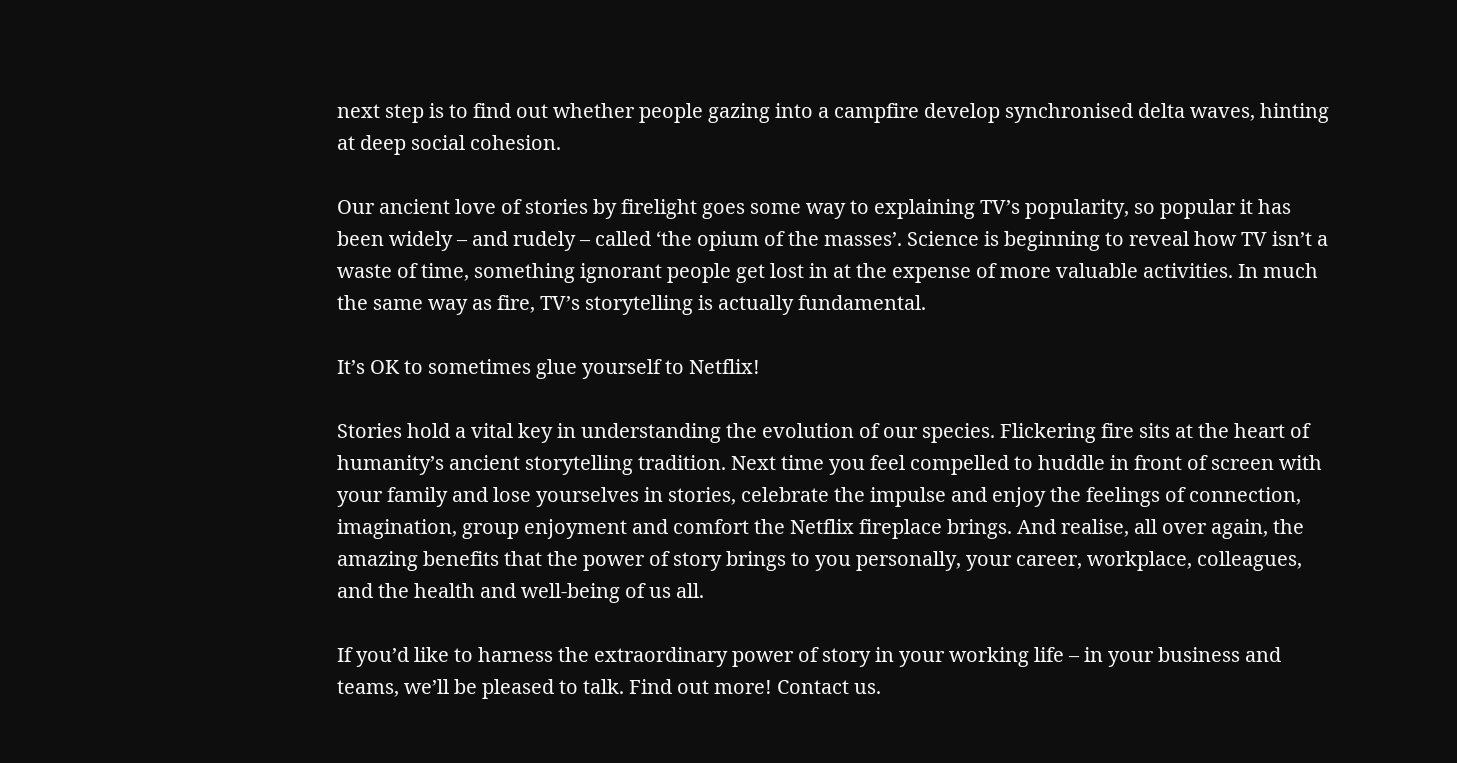next step is to find out whether people gazing into a campfire develop synchronised delta waves, hinting at deep social cohesion.

Our ancient love of stories by firelight goes some way to explaining TV’s popularity, so popular it has been widely – and rudely – called ‘the opium of the masses’. Science is beginning to reveal how TV isn’t a waste of time, something ignorant people get lost in at the expense of more valuable activities. In much the same way as fire, TV’s storytelling is actually fundamental.

It’s OK to sometimes glue yourself to Netflix!

Stories hold a vital key in understanding the evolution of our species. Flickering fire sits at the heart of humanity’s ancient storytelling tradition. Next time you feel compelled to huddle in front of screen with your family and lose yourselves in stories, celebrate the impulse and enjoy the feelings of connection, imagination, group enjoyment and comfort the Netflix fireplace brings. And realise, all over again, the amazing benefits that the power of story brings to you personally, your career, workplace, colleagues, and the health and well-being of us all.

If you’d like to harness the extraordinary power of story in your working life – in your business and teams, we’ll be pleased to talk. Find out more! Contact us.